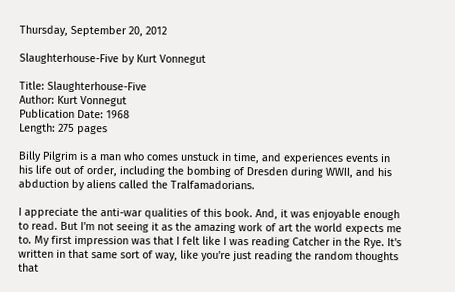Thursday, September 20, 2012

Slaughterhouse-Five by Kurt Vonnegut

Title: Slaughterhouse-Five
Author: Kurt Vonnegut
Publication Date: 1968
Length: 275 pages

Billy Pilgrim is a man who comes unstuck in time, and experiences events in his life out of order, including the bombing of Dresden during WWII, and his abduction by aliens called the Tralfamadorians.

I appreciate the anti-war qualities of this book. And, it was enjoyable enough to read. But I'm not seeing it as the amazing work of art the world expects me to. My first impression was that I felt like I was reading Catcher in the Rye. It's written in that same sort of way, like you're just reading the random thoughts that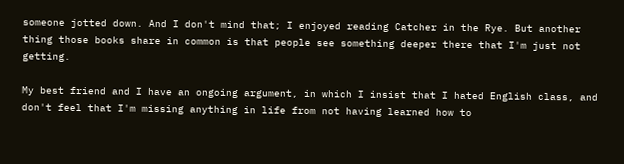someone jotted down. And I don't mind that; I enjoyed reading Catcher in the Rye. But another thing those books share in common is that people see something deeper there that I'm just not getting.

My best friend and I have an ongoing argument, in which I insist that I hated English class, and don't feel that I'm missing anything in life from not having learned how to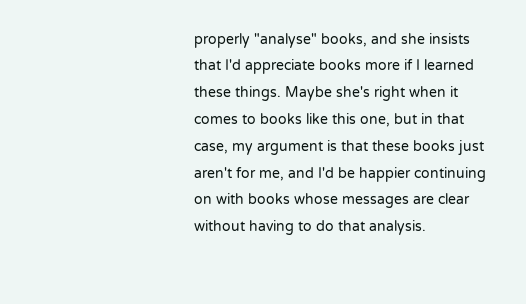properly "analyse" books, and she insists that I'd appreciate books more if I learned these things. Maybe she's right when it comes to books like this one, but in that case, my argument is that these books just aren't for me, and I'd be happier continuing on with books whose messages are clear without having to do that analysis.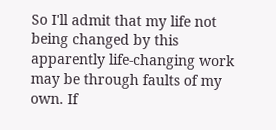So I'll admit that my life not being changed by this apparently life-changing work may be through faults of my own. If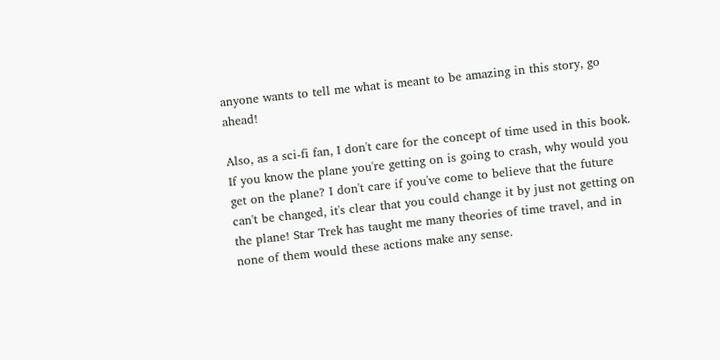anyone wants to tell me what is meant to be amazing in this story, go ahead!

Also, as a sci-fi fan, I don't care for the concept of time used in this book. If you know the plane you're getting on is going to crash, why would you get on the plane? I don't care if you've come to believe that the future can't be changed, it's clear that you could change it by just not getting on the plane! Star Trek has taught me many theories of time travel, and in none of them would these actions make any sense.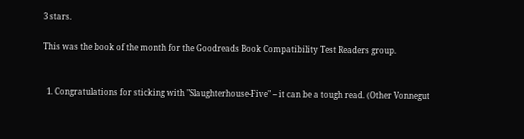3 stars.

This was the book of the month for the Goodreads Book Compatibility Test Readers group.


  1. Congratulations for sticking with "Slaughterhouse-Five" -- it can be a tough read. (Other Vonnegut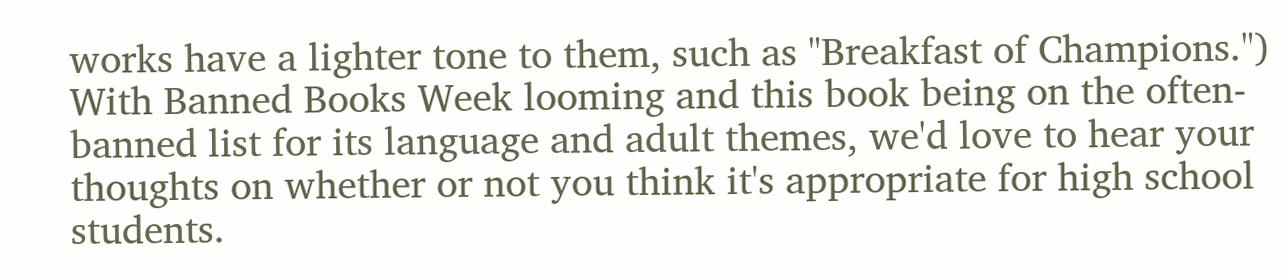works have a lighter tone to them, such as "Breakfast of Champions.") With Banned Books Week looming and this book being on the often-banned list for its language and adult themes, we'd love to hear your thoughts on whether or not you think it's appropriate for high school students.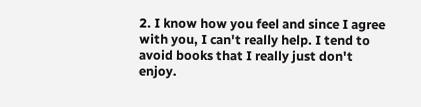2. I know how you feel and since I agree with you, I can't really help. I tend to avoid books that I really just don't enjoy.